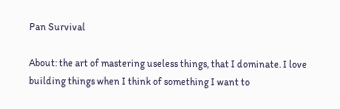Pan Survival

About: the art of mastering useless things, that I dominate. I love building things when I think of something I want to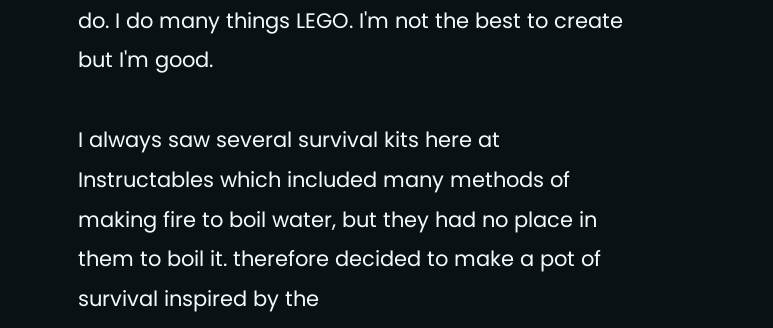do. I do many things LEGO. I'm not the best to create but I'm good.

I always saw several survival kits here at Instructables which included many methods of making fire to boil water, but they had no place in them to boil it. therefore decided to make a pot of survival inspired by the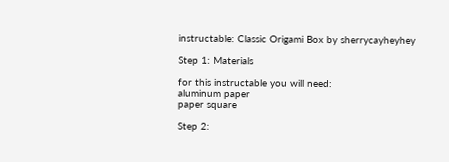instructable: Classic Origami Box by sherrycayheyhey

Step 1: Materials

for this instructable you will need:
aluminum paper
paper square

Step 2: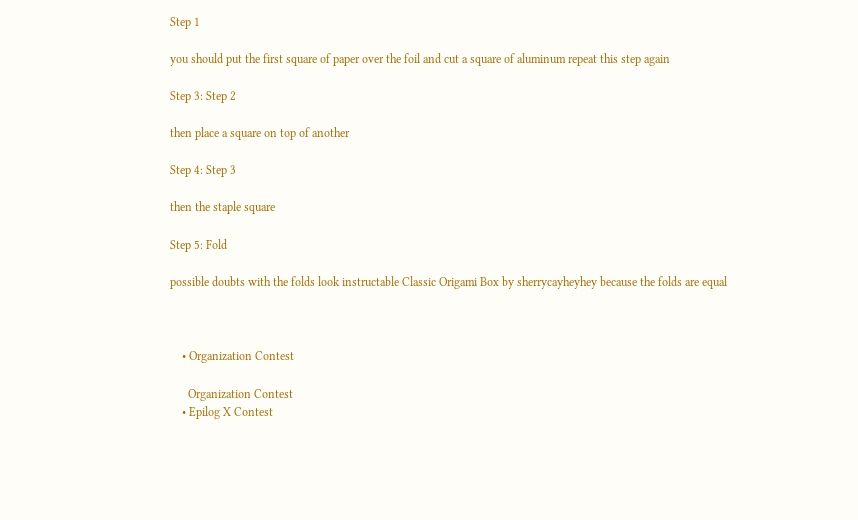Step 1

you should put the first square of paper over the foil and cut a square of aluminum repeat this step again

Step 3: Step 2

then place a square on top of another

Step 4: Step 3

then the staple square

Step 5: Fold

possible doubts with the folds look instructable Classic Origami Box by sherrycayheyhey because the folds are equal



    • Organization Contest

      Organization Contest
    • Epilog X Contest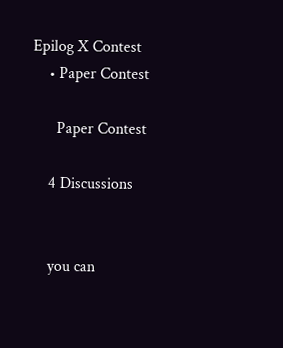Epilog X Contest
    • Paper Contest

      Paper Contest

    4 Discussions


    you can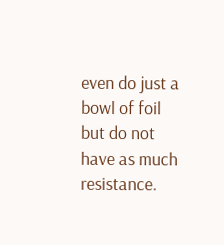even do just a bowl of foil but do not have as much resistance.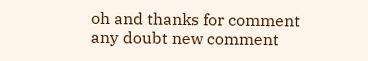oh and thanks for comment any doubt new comment